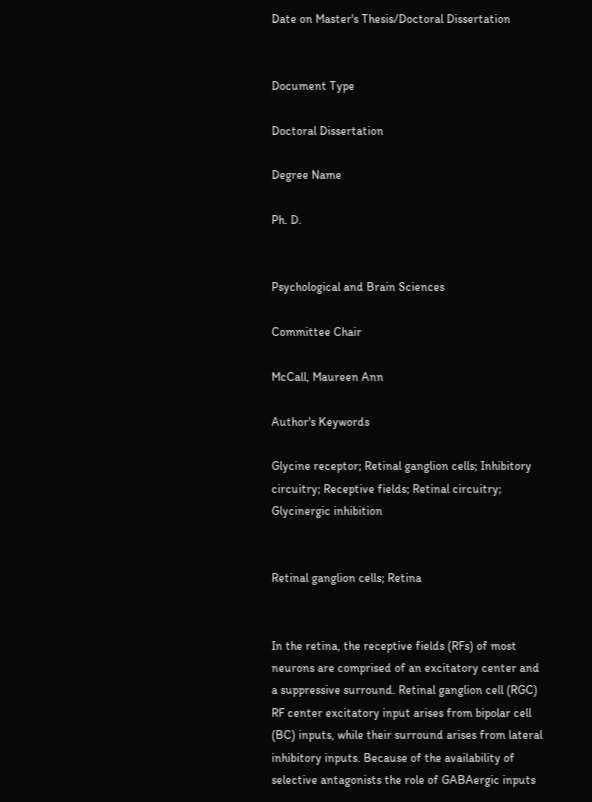Date on Master's Thesis/Doctoral Dissertation


Document Type

Doctoral Dissertation

Degree Name

Ph. D.


Psychological and Brain Sciences

Committee Chair

McCall, Maureen Ann

Author's Keywords

Glycine receptor; Retinal ganglion cells; Inhibitory circuitry; Receptive fields; Retinal circuitry; Glycinergic inhibition


Retinal ganglion cells; Retina


In the retina, the receptive fields (RFs) of most neurons are comprised of an excitatory center and a suppressive surround. Retinal ganglion cell (RGC) RF center excitatory input arises from bipolar cell (BC) inputs, while their surround arises from lateral inhibitory inputs. Because of the availability of selective antagonists the role of GABAergic inputs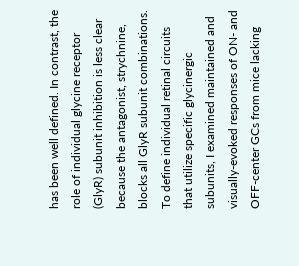has been well defined. In contrast, the role of individual glycine receptor (GlyR) subunit inhibition is less clear because the antagonist, strychnine, blocks all GlyR subunit combinations. To define individual retinal circuits that utilize specific glycinergic subunits, I examined maintained and visually-evoked responses of ON- and OFF-center GCs from mice lacking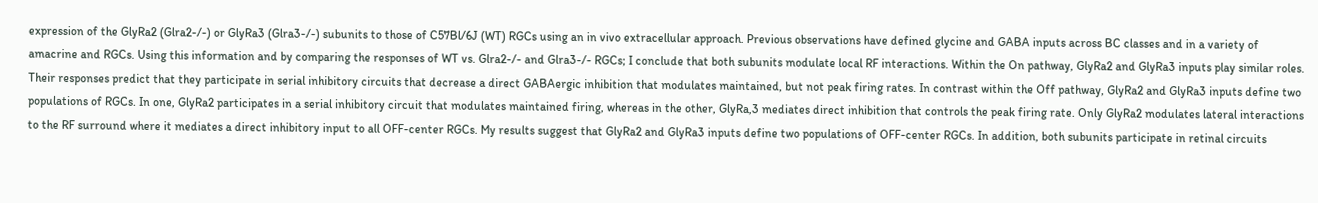expression of the GlyRa2 (Glra2-/-) or GlyRa3 (Glra3-/-) subunits to those of C57Bl/6J (WT) RGCs using an in vivo extracellular approach. Previous observations have defined glycine and GABA inputs across BC classes and in a variety of amacrine and RGCs. Using this information and by comparing the responses of WT vs. Glra2-/- and Glra3-/- RGCs; I conclude that both subunits modulate local RF interactions. Within the On pathway, GlyRa2 and GlyRa3 inputs play similar roles. Their responses predict that they participate in serial inhibitory circuits that decrease a direct GABAergic inhibition that modulates maintained, but not peak firing rates. In contrast within the Off pathway, GlyRa2 and GlyRa3 inputs define two populations of RGCs. In one, GlyRa2 participates in a serial inhibitory circuit that modulates maintained firing, whereas in the other, GlyRa,3 mediates direct inhibition that controls the peak firing rate. Only GlyRa2 modulates lateral interactions to the RF surround where it mediates a direct inhibitory input to all OFF-center RGCs. My results suggest that GlyRa2 and GlyRa3 inputs define two populations of OFF-center RGCs. In addition, both subunits participate in retinal circuits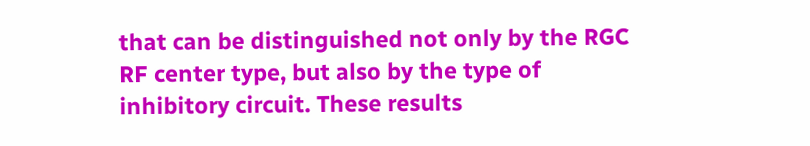that can be distinguished not only by the RGC RF center type, but also by the type of inhibitory circuit. These results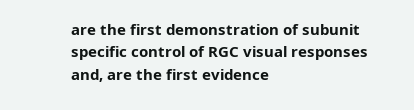are the first demonstration of subunit specific control of RGC visual responses and, are the first evidence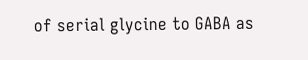of serial glycine to GABA as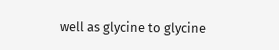well as glycine to glycine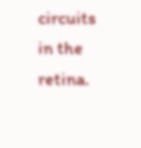circuits in the retina.